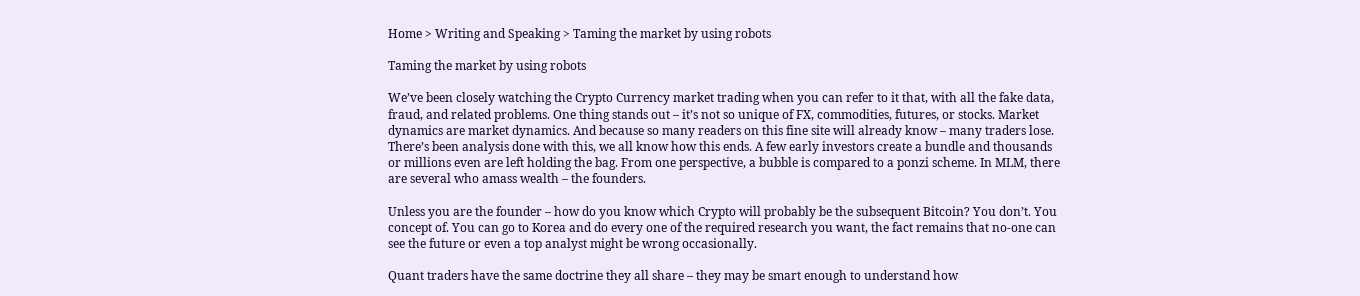Home > Writing and Speaking > Taming the market by using robots

Taming the market by using robots

We’ve been closely watching the Crypto Currency market trading when you can refer to it that, with all the fake data, fraud, and related problems. One thing stands out – it’s not so unique of FX, commodities, futures, or stocks. Market dynamics are market dynamics. And because so many readers on this fine site will already know – many traders lose. There’s been analysis done with this, we all know how this ends. A few early investors create a bundle and thousands or millions even are left holding the bag. From one perspective, a bubble is compared to a ponzi scheme. In MLM, there are several who amass wealth – the founders.

Unless you are the founder – how do you know which Crypto will probably be the subsequent Bitcoin? You don’t. You concept of. You can go to Korea and do every one of the required research you want, the fact remains that no-one can see the future or even a top analyst might be wrong occasionally.

Quant traders have the same doctrine they all share – they may be smart enough to understand how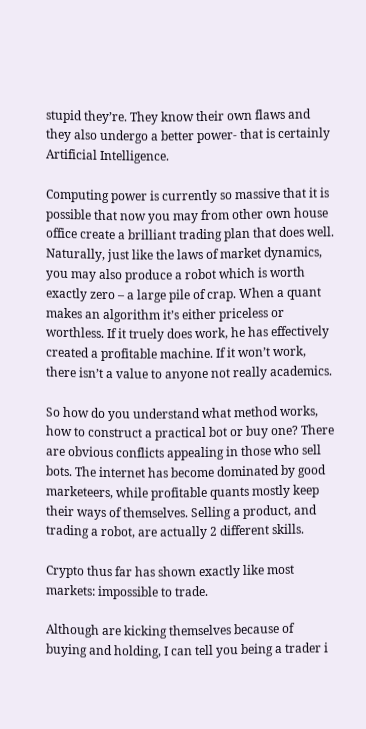stupid they’re. They know their own flaws and they also undergo a better power- that is certainly Artificial Intelligence.

Computing power is currently so massive that it is possible that now you may from other own house office create a brilliant trading plan that does well. Naturally, just like the laws of market dynamics, you may also produce a robot which is worth exactly zero – a large pile of crap. When a quant makes an algorithm it’s either priceless or worthless. If it truely does work, he has effectively created a profitable machine. If it won’t work, there isn’t a value to anyone not really academics.

So how do you understand what method works, how to construct a practical bot or buy one? There are obvious conflicts appealing in those who sell bots. The internet has become dominated by good marketeers, while profitable quants mostly keep their ways of themselves. Selling a product, and trading a robot, are actually 2 different skills.

Crypto thus far has shown exactly like most markets: impossible to trade.

Although are kicking themselves because of buying and holding, I can tell you being a trader i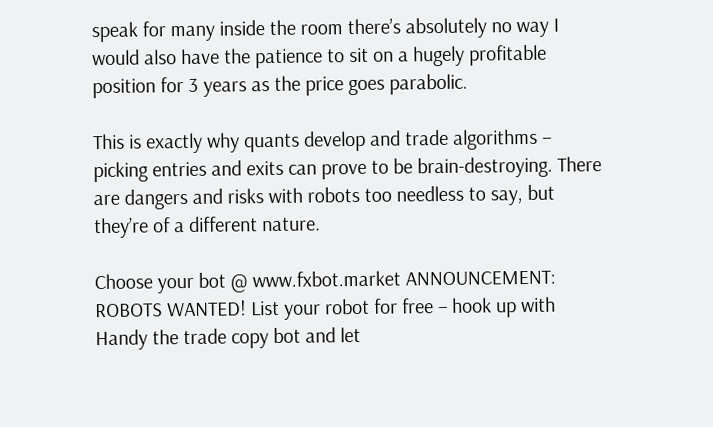speak for many inside the room there’s absolutely no way I would also have the patience to sit on a hugely profitable position for 3 years as the price goes parabolic.

This is exactly why quants develop and trade algorithms – picking entries and exits can prove to be brain-destroying. There are dangers and risks with robots too needless to say, but they’re of a different nature.

Choose your bot @ www.fxbot.market ANNOUNCEMENT: ROBOTS WANTED! List your robot for free – hook up with Handy the trade copy bot and let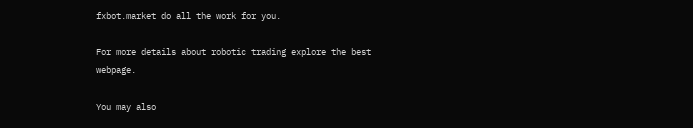fxbot.market do all the work for you.

For more details about robotic trading explore the best webpage.

You may also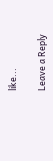like...

Leave a Reply